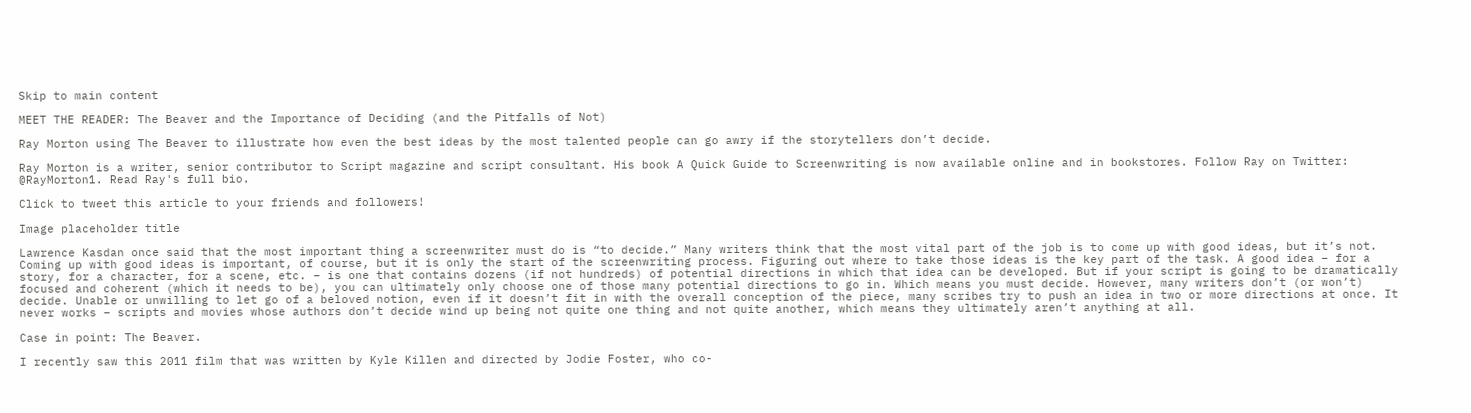Skip to main content

MEET THE READER: The Beaver and the Importance of Deciding (and the Pitfalls of Not)

Ray Morton using The Beaver to illustrate how even the best ideas by the most talented people can go awry if the storytellers don’t decide.

Ray Morton is a writer, senior contributor to Script magazine and script consultant. His book A Quick Guide to Screenwriting is now available online and in bookstores. Follow Ray on Twitter: @RayMorton1. Read Ray's full bio.

Click to tweet this article to your friends and followers!

Image placeholder title

Lawrence Kasdan once said that the most important thing a screenwriter must do is “to decide.” Many writers think that the most vital part of the job is to come up with good ideas, but it’s not. Coming up with good ideas is important, of course, but it is only the start of the screenwriting process. Figuring out where to take those ideas is the key part of the task. A good idea – for a story, for a character, for a scene, etc. – is one that contains dozens (if not hundreds) of potential directions in which that idea can be developed. But if your script is going to be dramatically focused and coherent (which it needs to be), you can ultimately only choose one of those many potential directions to go in. Which means you must decide. However, many writers don’t (or won’t) decide. Unable or unwilling to let go of a beloved notion, even if it doesn’t fit in with the overall conception of the piece, many scribes try to push an idea in two or more directions at once. It never works – scripts and movies whose authors don’t decide wind up being not quite one thing and not quite another, which means they ultimately aren’t anything at all.

Case in point: The Beaver.

I recently saw this 2011 film that was written by Kyle Killen and directed by Jodie Foster, who co-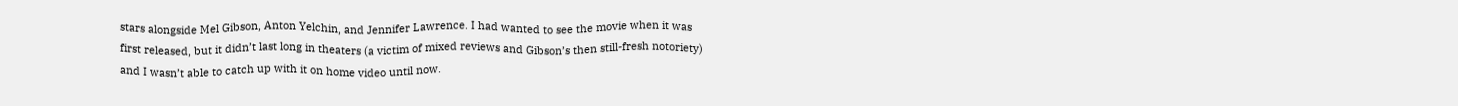stars alongside Mel Gibson, Anton Yelchin, and Jennifer Lawrence. I had wanted to see the movie when it was first released, but it didn’t last long in theaters (a victim of mixed reviews and Gibson’s then still-fresh notoriety) and I wasn’t able to catch up with it on home video until now.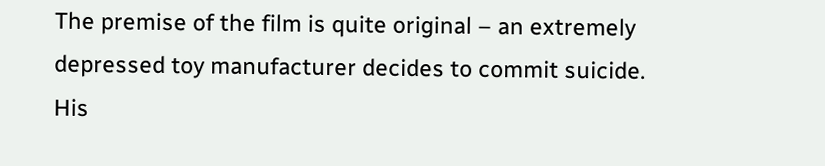The premise of the film is quite original – an extremely depressed toy manufacturer decides to commit suicide. His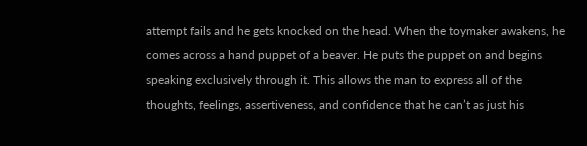attempt fails and he gets knocked on the head. When the toymaker awakens, he comes across a hand puppet of a beaver. He puts the puppet on and begins speaking exclusively through it. This allows the man to express all of the thoughts, feelings, assertiveness, and confidence that he can’t as just his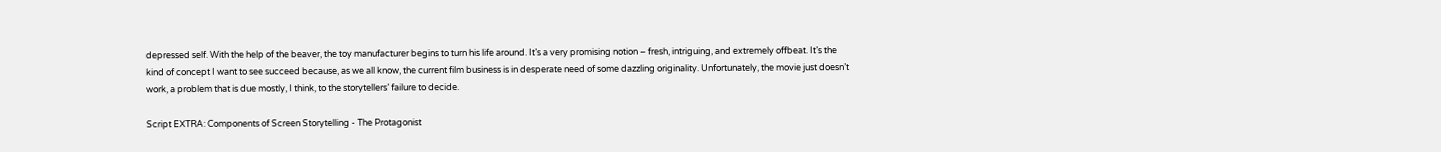depressed self. With the help of the beaver, the toy manufacturer begins to turn his life around. It’s a very promising notion – fresh, intriguing, and extremely offbeat. It’s the kind of concept I want to see succeed because, as we all know, the current film business is in desperate need of some dazzling originality. Unfortunately, the movie just doesn’t work, a problem that is due mostly, I think, to the storytellers’ failure to decide.

Script EXTRA: Components of Screen Storytelling - The Protagonist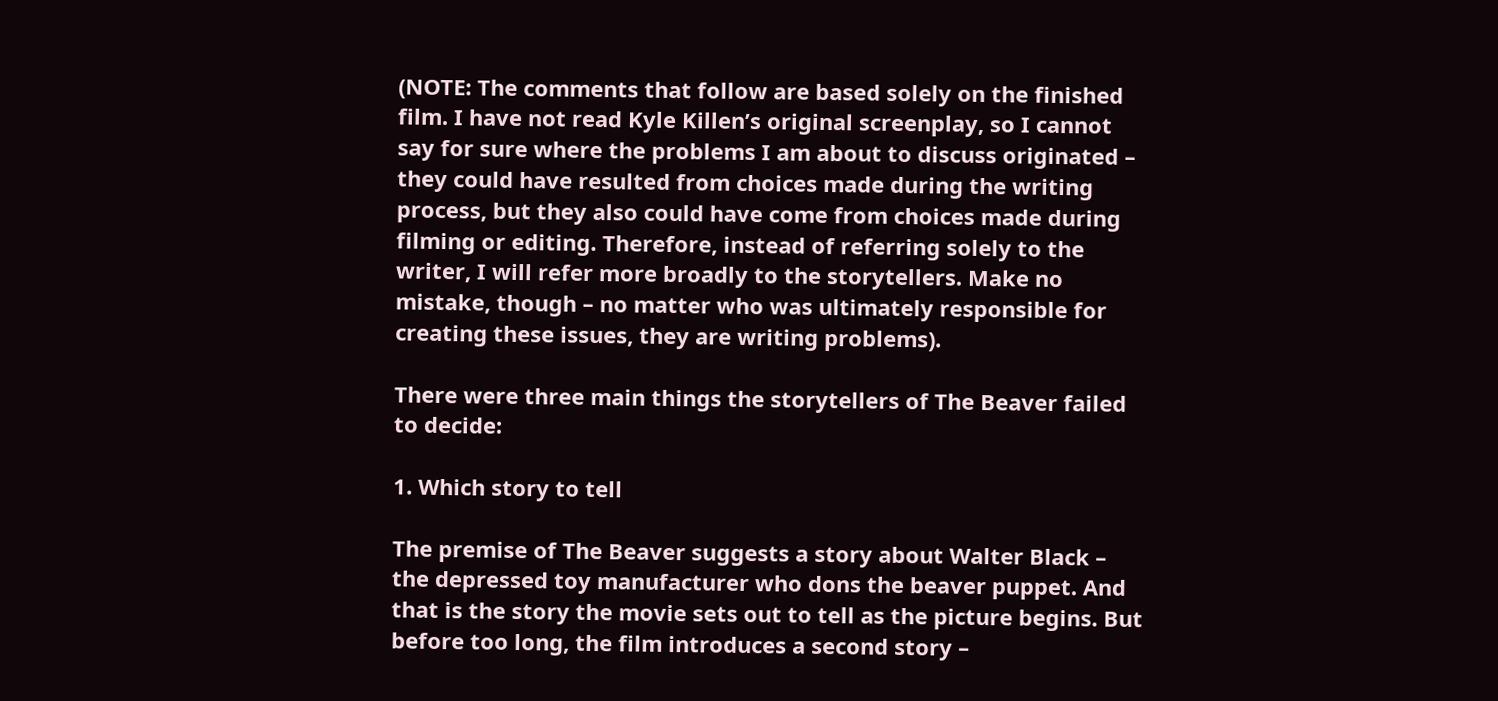(NOTE: The comments that follow are based solely on the finished film. I have not read Kyle Killen’s original screenplay, so I cannot say for sure where the problems I am about to discuss originated – they could have resulted from choices made during the writing process, but they also could have come from choices made during filming or editing. Therefore, instead of referring solely to the writer, I will refer more broadly to the storytellers. Make no mistake, though – no matter who was ultimately responsible for creating these issues, they are writing problems).

There were three main things the storytellers of The Beaver failed to decide:

1. Which story to tell

The premise of The Beaver suggests a story about Walter Black – the depressed toy manufacturer who dons the beaver puppet. And that is the story the movie sets out to tell as the picture begins. But before too long, the film introduces a second story –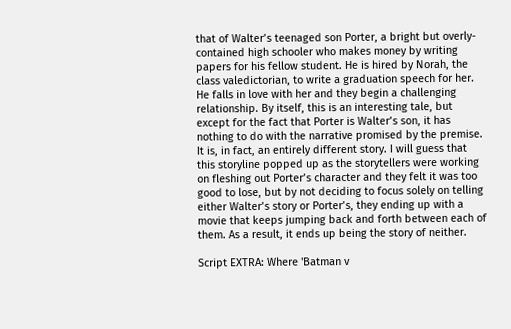that of Walter’s teenaged son Porter, a bright but overly-contained high schooler who makes money by writing papers for his fellow student. He is hired by Norah, the class valedictorian, to write a graduation speech for her. He falls in love with her and they begin a challenging relationship. By itself, this is an interesting tale, but except for the fact that Porter is Walter’s son, it has nothing to do with the narrative promised by the premise. It is, in fact, an entirely different story. I will guess that this storyline popped up as the storytellers were working on fleshing out Porter’s character and they felt it was too good to lose, but by not deciding to focus solely on telling either Walter’s story or Porter’s, they ending up with a movie that keeps jumping back and forth between each of them. As a result, it ends up being the story of neither.

Script EXTRA: Where 'Batman v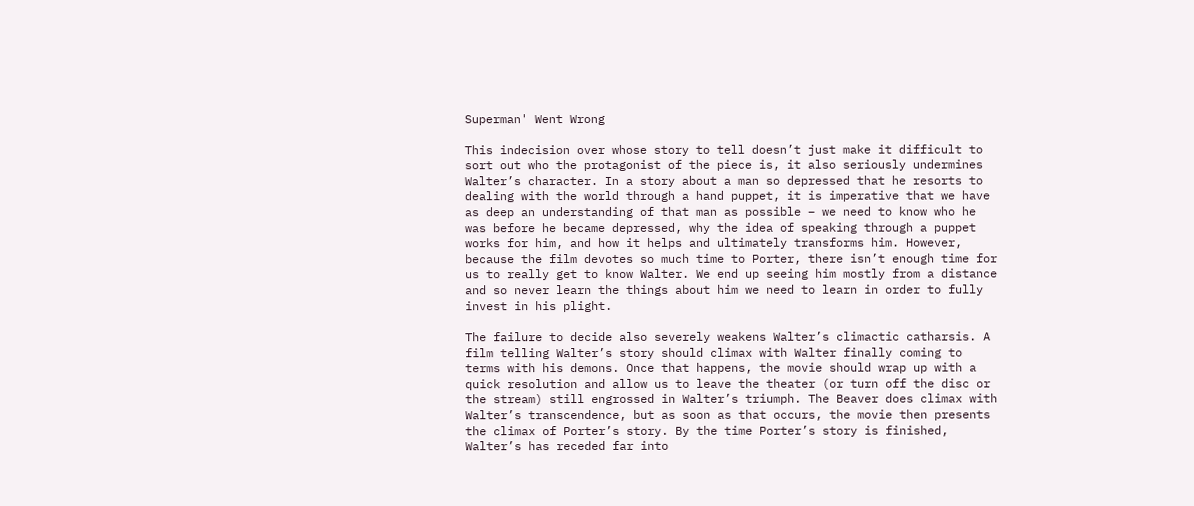Superman' Went Wrong

This indecision over whose story to tell doesn’t just make it difficult to sort out who the protagonist of the piece is, it also seriously undermines Walter’s character. In a story about a man so depressed that he resorts to dealing with the world through a hand puppet, it is imperative that we have as deep an understanding of that man as possible – we need to know who he was before he became depressed, why the idea of speaking through a puppet works for him, and how it helps and ultimately transforms him. However, because the film devotes so much time to Porter, there isn’t enough time for us to really get to know Walter. We end up seeing him mostly from a distance and so never learn the things about him we need to learn in order to fully invest in his plight.

The failure to decide also severely weakens Walter’s climactic catharsis. A film telling Walter’s story should climax with Walter finally coming to terms with his demons. Once that happens, the movie should wrap up with a quick resolution and allow us to leave the theater (or turn off the disc or the stream) still engrossed in Walter’s triumph. The Beaver does climax with Walter’s transcendence, but as soon as that occurs, the movie then presents the climax of Porter’s story. By the time Porter’s story is finished, Walter’s has receded far into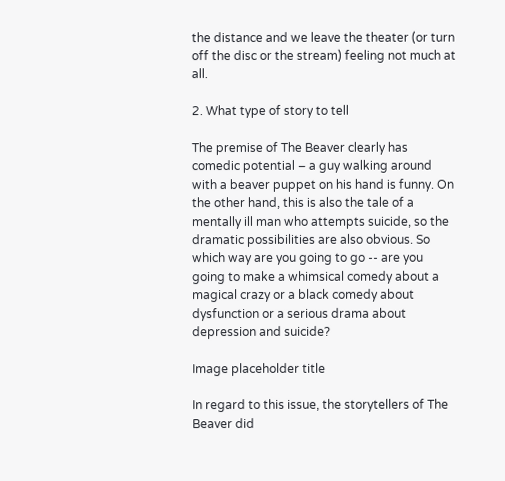the distance and we leave the theater (or turn off the disc or the stream) feeling not much at all.

2. What type of story to tell

The premise of The Beaver clearly has comedic potential – a guy walking around with a beaver puppet on his hand is funny. On the other hand, this is also the tale of a mentally ill man who attempts suicide, so the dramatic possibilities are also obvious. So which way are you going to go -- are you going to make a whimsical comedy about a magical crazy or a black comedy about dysfunction or a serious drama about depression and suicide?

Image placeholder title

In regard to this issue, the storytellers of The Beaver did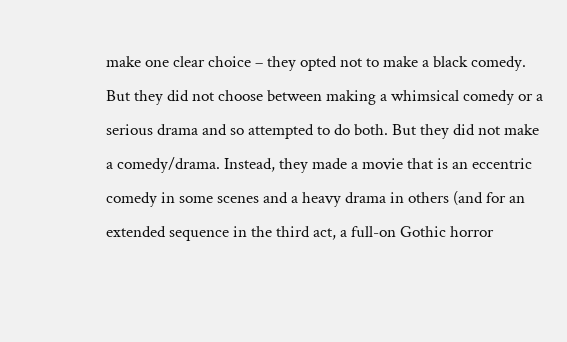make one clear choice – they opted not to make a black comedy. But they did not choose between making a whimsical comedy or a serious drama and so attempted to do both. But they did not make a comedy/drama. Instead, they made a movie that is an eccentric comedy in some scenes and a heavy drama in others (and for an extended sequence in the third act, a full-on Gothic horror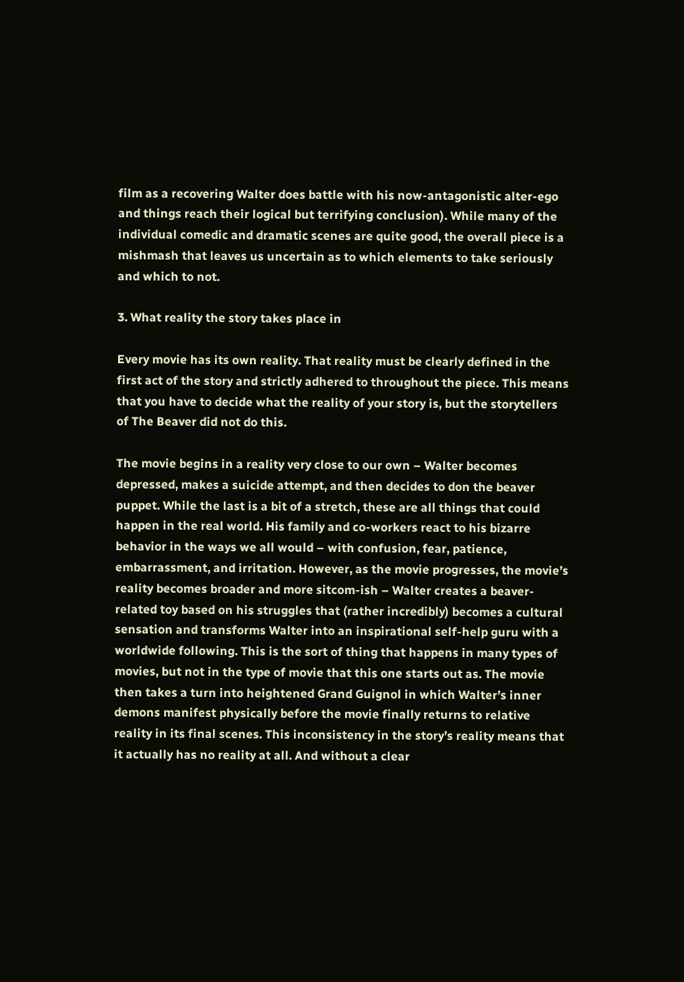film as a recovering Walter does battle with his now-antagonistic alter-ego and things reach their logical but terrifying conclusion). While many of the individual comedic and dramatic scenes are quite good, the overall piece is a mishmash that leaves us uncertain as to which elements to take seriously and which to not.

3. What reality the story takes place in

Every movie has its own reality. That reality must be clearly defined in the first act of the story and strictly adhered to throughout the piece. This means that you have to decide what the reality of your story is, but the storytellers of The Beaver did not do this.

The movie begins in a reality very close to our own – Walter becomes depressed, makes a suicide attempt, and then decides to don the beaver puppet. While the last is a bit of a stretch, these are all things that could happen in the real world. His family and co-workers react to his bizarre behavior in the ways we all would – with confusion, fear, patience, embarrassment, and irritation. However, as the movie progresses, the movie’s reality becomes broader and more sitcom-ish – Walter creates a beaver-related toy based on his struggles that (rather incredibly) becomes a cultural sensation and transforms Walter into an inspirational self-help guru with a worldwide following. This is the sort of thing that happens in many types of movies, but not in the type of movie that this one starts out as. The movie then takes a turn into heightened Grand Guignol in which Walter’s inner demons manifest physically before the movie finally returns to relative reality in its final scenes. This inconsistency in the story’s reality means that it actually has no reality at all. And without a clear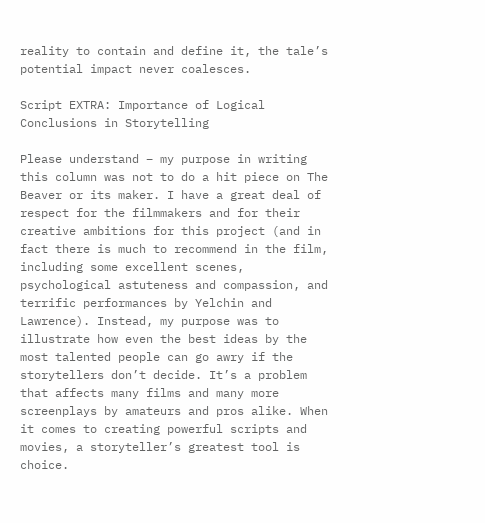reality to contain and define it, the tale’s potential impact never coalesces.

Script EXTRA: Importance of Logical Conclusions in Storytelling

Please understand – my purpose in writing this column was not to do a hit piece on The Beaver or its maker. I have a great deal of respect for the filmmakers and for their creative ambitions for this project (and in fact there is much to recommend in the film, including some excellent scenes, psychological astuteness and compassion, and terrific performances by Yelchin and Lawrence). Instead, my purpose was to illustrate how even the best ideas by the most talented people can go awry if the storytellers don’t decide. It’s a problem that affects many films and many more screenplays by amateurs and pros alike. When it comes to creating powerful scripts and movies, a storyteller’s greatest tool is choice.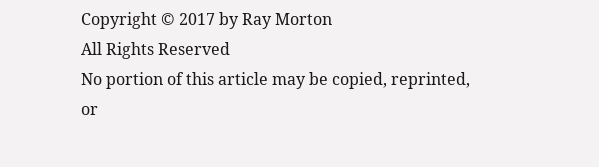Copyright © 2017 by Ray Morton
All Rights Reserved
No portion of this article may be copied, reprinted,
or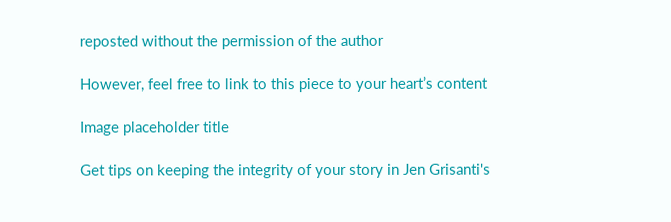reposted without the permission of the author

However, feel free to link to this piece to your heart’s content

Image placeholder title

Get tips on keeping the integrity of your story in Jen Grisanti's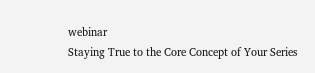webinar
Staying True to the Core Concept of Your Series